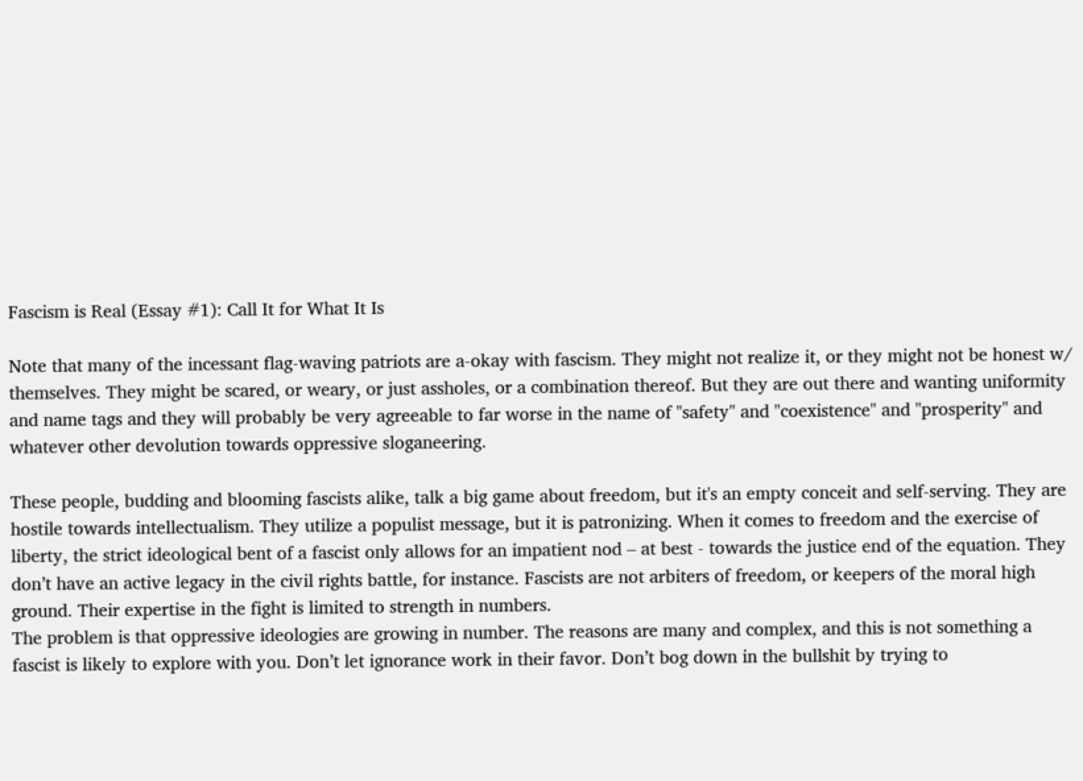Fascism is Real (Essay #1): Call It for What It Is

Note that many of the incessant flag-waving patriots are a-okay with fascism. They might not realize it, or they might not be honest w/ themselves. They might be scared, or weary, or just assholes, or a combination thereof. But they are out there and wanting uniformity and name tags and they will probably be very agreeable to far worse in the name of "safety" and "coexistence" and "prosperity" and whatever other devolution towards oppressive sloganeering.

These people, budding and blooming fascists alike, talk a big game about freedom, but it's an empty conceit and self-serving. They are hostile towards intellectualism. They utilize a populist message, but it is patronizing. When it comes to freedom and the exercise of liberty, the strict ideological bent of a fascist only allows for an impatient nod – at best - towards the justice end of the equation. They don’t have an active legacy in the civil rights battle, for instance. Fascists are not arbiters of freedom, or keepers of the moral high ground. Their expertise in the fight is limited to strength in numbers.
The problem is that oppressive ideologies are growing in number. The reasons are many and complex, and this is not something a fascist is likely to explore with you. Don’t let ignorance work in their favor. Don’t bog down in the bullshit by trying to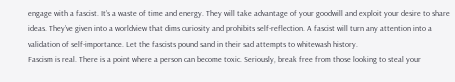engage with a fascist. It’s a waste of time and energy. They will take advantage of your goodwill and exploit your desire to share ideas. They’ve given into a worldview that dims curiosity and prohibits self-reflection. A fascist will turn any attention into a validation of self-importance. Let the fascists pound sand in their sad attempts to whitewash history.
Fascism is real. There is a point where a person can become toxic. Seriously, break free from those looking to steal your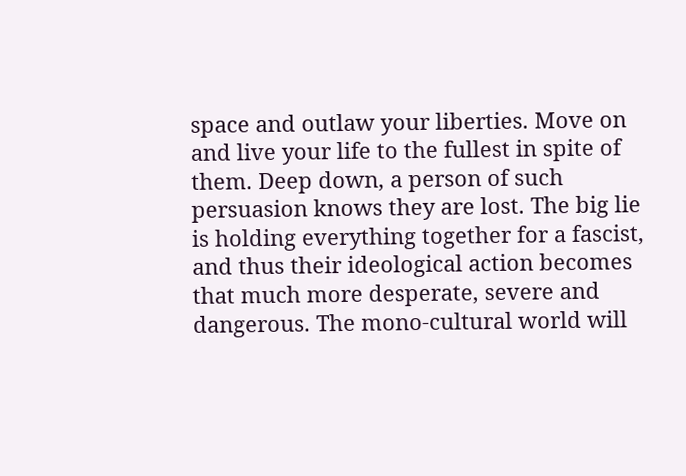space and outlaw your liberties. Move on and live your life to the fullest in spite of them. Deep down, a person of such persuasion knows they are lost. The big lie is holding everything together for a fascist, and thus their ideological action becomes that much more desperate, severe and dangerous. The mono-cultural world will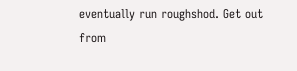eventually run roughshod. Get out from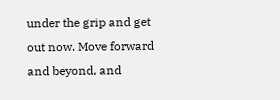under the grip and get out now. Move forward and beyond, and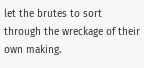let the brutes to sort through the wreckage of their own making.